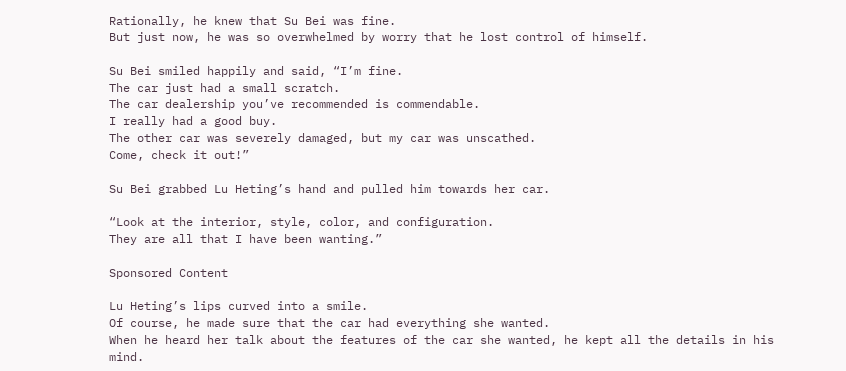Rationally, he knew that Su Bei was fine.
But just now, he was so overwhelmed by worry that he lost control of himself.

Su Bei smiled happily and said, “I’m fine.
The car just had a small scratch.
The car dealership you’ve recommended is commendable.
I really had a good buy.
The other car was severely damaged, but my car was unscathed.
Come, check it out!”

Su Bei grabbed Lu Heting’s hand and pulled him towards her car.

“Look at the interior, style, color, and configuration.
They are all that I have been wanting.”

Sponsored Content

Lu Heting’s lips curved into a smile.
Of course, he made sure that the car had everything she wanted.
When he heard her talk about the features of the car she wanted, he kept all the details in his mind.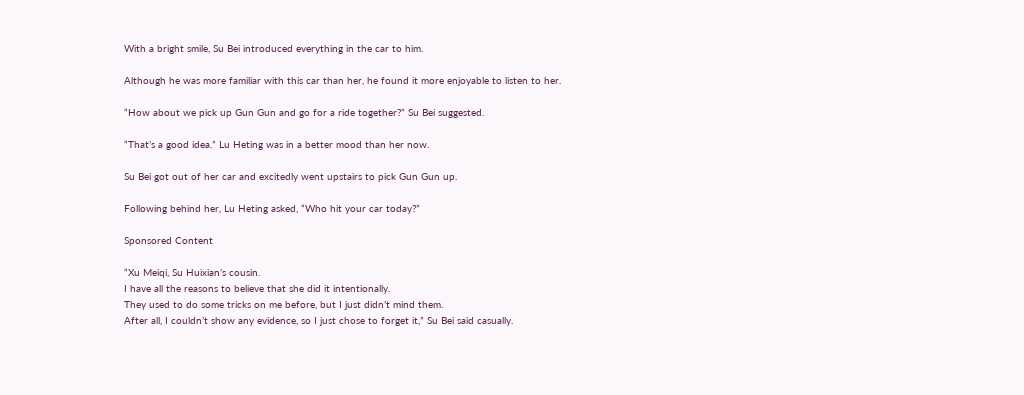With a bright smile, Su Bei introduced everything in the car to him.

Although he was more familiar with this car than her, he found it more enjoyable to listen to her.

“How about we pick up Gun Gun and go for a ride together?” Su Bei suggested.

“That’s a good idea.” Lu Heting was in a better mood than her now.

Su Bei got out of her car and excitedly went upstairs to pick Gun Gun up.

Following behind her, Lu Heting asked, “Who hit your car today?”

Sponsored Content

“Xu Meiqi, Su Huixian’s cousin.
I have all the reasons to believe that she did it intentionally.
They used to do some tricks on me before, but I just didn’t mind them.
After all, I couldn’t show any evidence, so I just chose to forget it,” Su Bei said casually.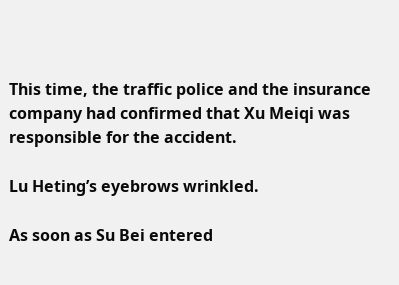This time, the traffic police and the insurance company had confirmed that Xu Meiqi was responsible for the accident.

Lu Heting’s eyebrows wrinkled.

As soon as Su Bei entered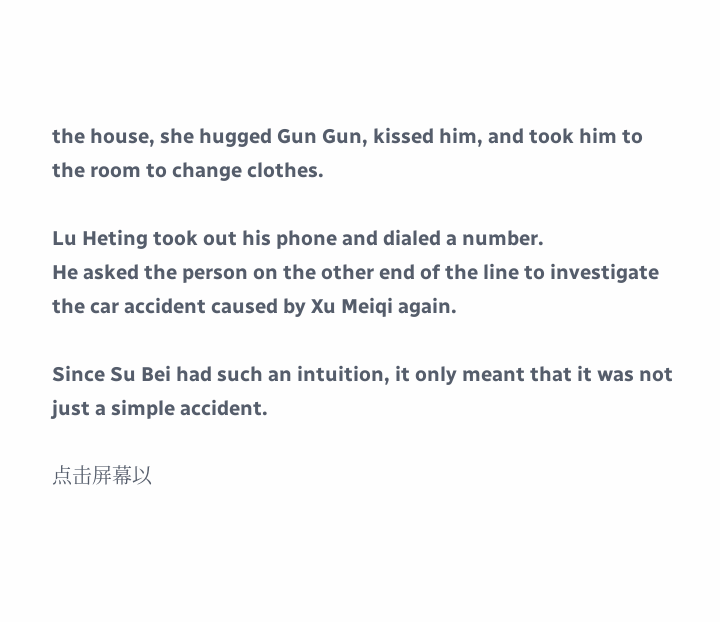the house, she hugged Gun Gun, kissed him, and took him to the room to change clothes.

Lu Heting took out his phone and dialed a number.
He asked the person on the other end of the line to investigate the car accident caused by Xu Meiqi again.

Since Su Bei had such an intuition, it only meant that it was not just a simple accident.

点击屏幕以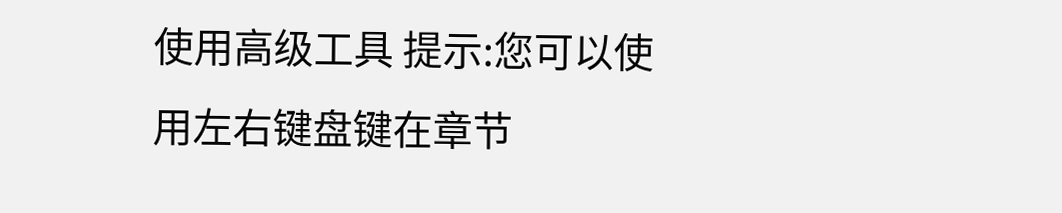使用高级工具 提示:您可以使用左右键盘键在章节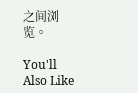之间浏览。

You'll Also Like